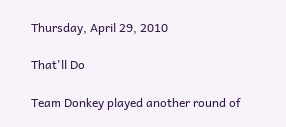Thursday, April 29, 2010

That'll Do

Team Donkey played another round of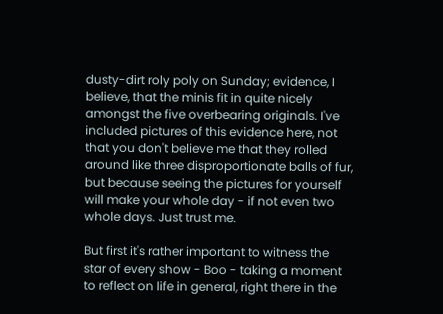dusty-dirt roly poly on Sunday; evidence, I believe, that the minis fit in quite nicely amongst the five overbearing originals. I've included pictures of this evidence here, not that you don't believe me that they rolled around like three disproportionate balls of fur, but because seeing the pictures for yourself will make your whole day - if not even two whole days. Just trust me.

But first it's rather important to witness the star of every show - Boo - taking a moment to reflect on life in general, right there in the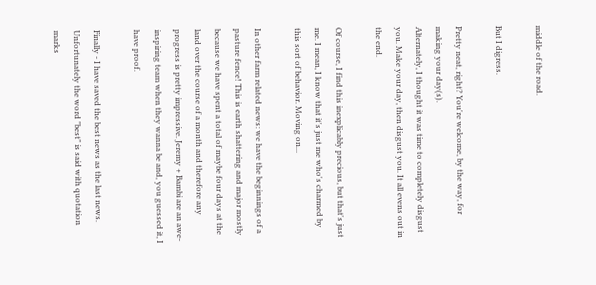middle of the road.

But I digress.

Pretty neat, right? You're welcome, by the way, for making your day(s).
Alternately, I thought it was time to completely disgust you. Make your day, then disgust you. It all evens out in the end.

Of course, I find this inexplicably precious, but that's just me. I mean, I know that it's just me who's charmed by this sort of behavior. Moving on...

In other farm related news: we have the beginnings of a pasture fence! This is earth shattering and major mostly because we have spent a total of maybe four days at the land over the course of a month and therefore any progress is pretty impressive. Jeremy + Bambi are an awe-inspiring team when they wanna be and, you guessed it, I have proof.

Finally - I have saved the best news as the last news. Unfortunately the word "best" is said with quotation marks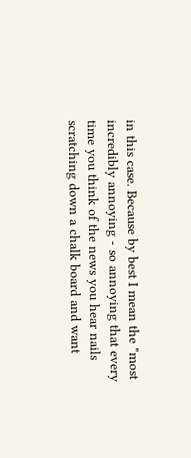in this case. Because by best I mean the "most incredibly annoying - so annoying that every time you think of the news you hear nails scratching down a chalk board and want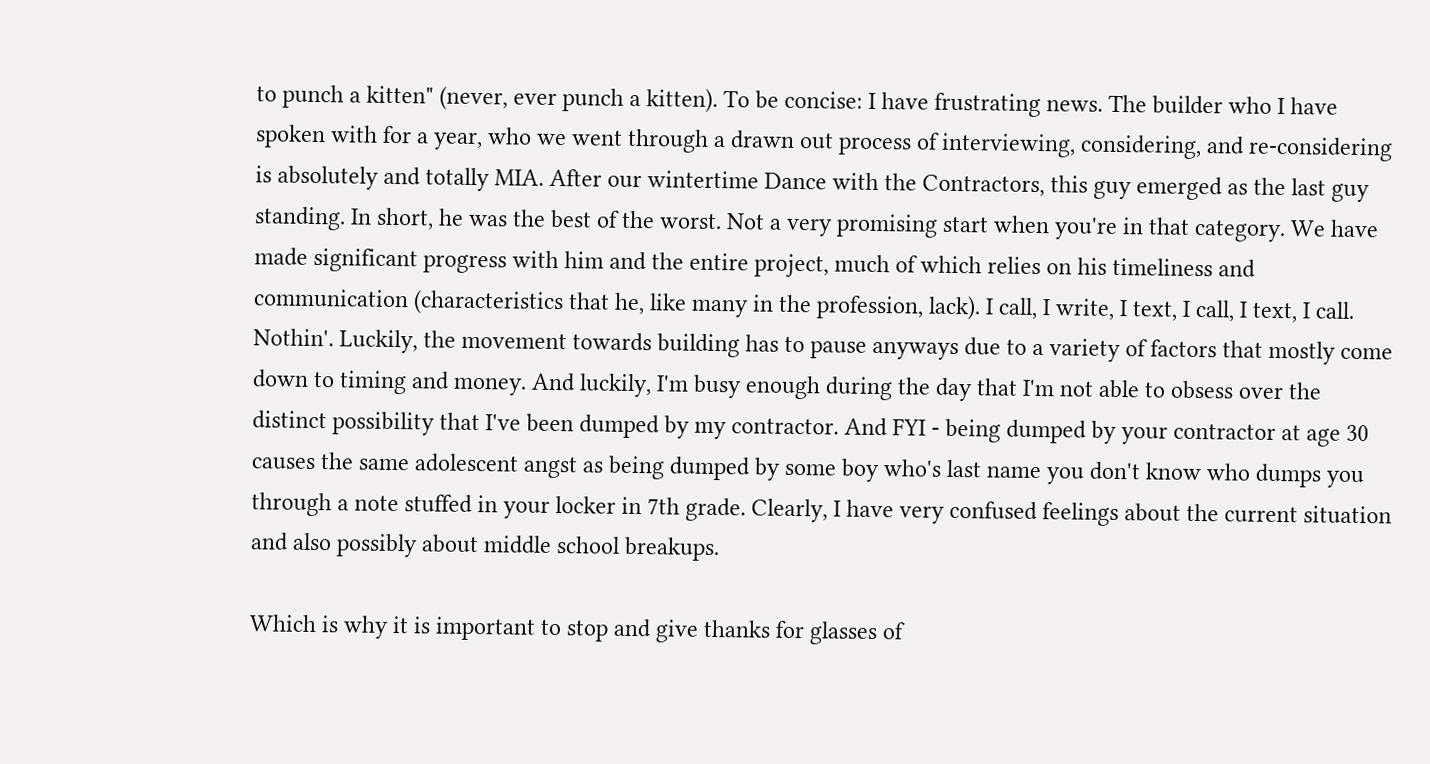to punch a kitten" (never, ever punch a kitten). To be concise: I have frustrating news. The builder who I have spoken with for a year, who we went through a drawn out process of interviewing, considering, and re-considering is absolutely and totally MIA. After our wintertime Dance with the Contractors, this guy emerged as the last guy standing. In short, he was the best of the worst. Not a very promising start when you're in that category. We have made significant progress with him and the entire project, much of which relies on his timeliness and communication (characteristics that he, like many in the profession, lack). I call, I write, I text, I call, I text, I call. Nothin'. Luckily, the movement towards building has to pause anyways due to a variety of factors that mostly come down to timing and money. And luckily, I'm busy enough during the day that I'm not able to obsess over the distinct possibility that I've been dumped by my contractor. And FYI - being dumped by your contractor at age 30 causes the same adolescent angst as being dumped by some boy who's last name you don't know who dumps you through a note stuffed in your locker in 7th grade. Clearly, I have very confused feelings about the current situation and also possibly about middle school breakups.

Which is why it is important to stop and give thanks for glasses of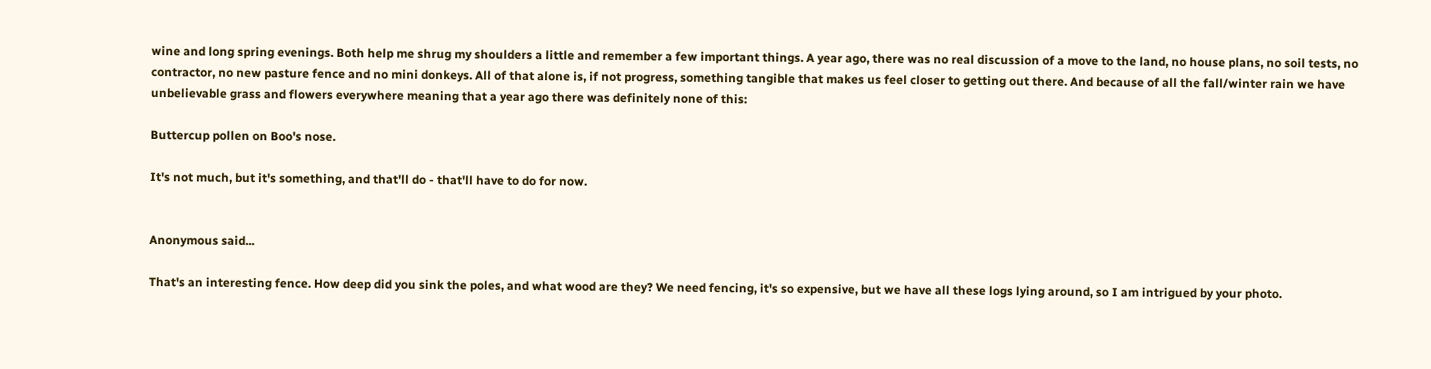wine and long spring evenings. Both help me shrug my shoulders a little and remember a few important things. A year ago, there was no real discussion of a move to the land, no house plans, no soil tests, no contractor, no new pasture fence and no mini donkeys. All of that alone is, if not progress, something tangible that makes us feel closer to getting out there. And because of all the fall/winter rain we have unbelievable grass and flowers everywhere meaning that a year ago there was definitely none of this:

Buttercup pollen on Boo's nose.

It's not much, but it's something, and that'll do - that'll have to do for now.


Anonymous said...

That's an interesting fence. How deep did you sink the poles, and what wood are they? We need fencing, it's so expensive, but we have all these logs lying around, so I am intrigued by your photo.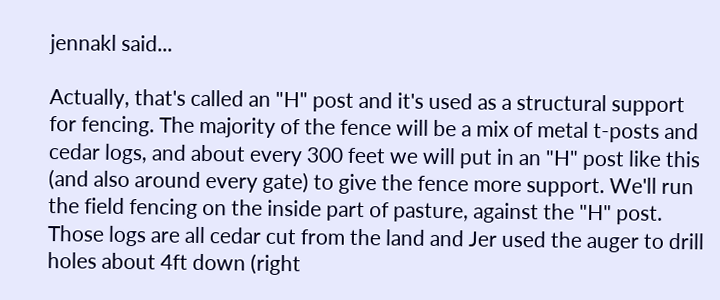jennakl said...

Actually, that's called an "H" post and it's used as a structural support for fencing. The majority of the fence will be a mix of metal t-posts and cedar logs, and about every 300 feet we will put in an "H" post like this (and also around every gate) to give the fence more support. We'll run the field fencing on the inside part of pasture, against the "H" post. Those logs are all cedar cut from the land and Jer used the auger to drill holes about 4ft down (right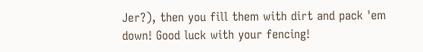Jer?), then you fill them with dirt and pack 'em down! Good luck with your fencing!